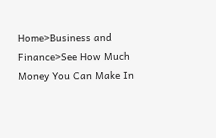Home>Business and Finance>See How Much Money You Can Make In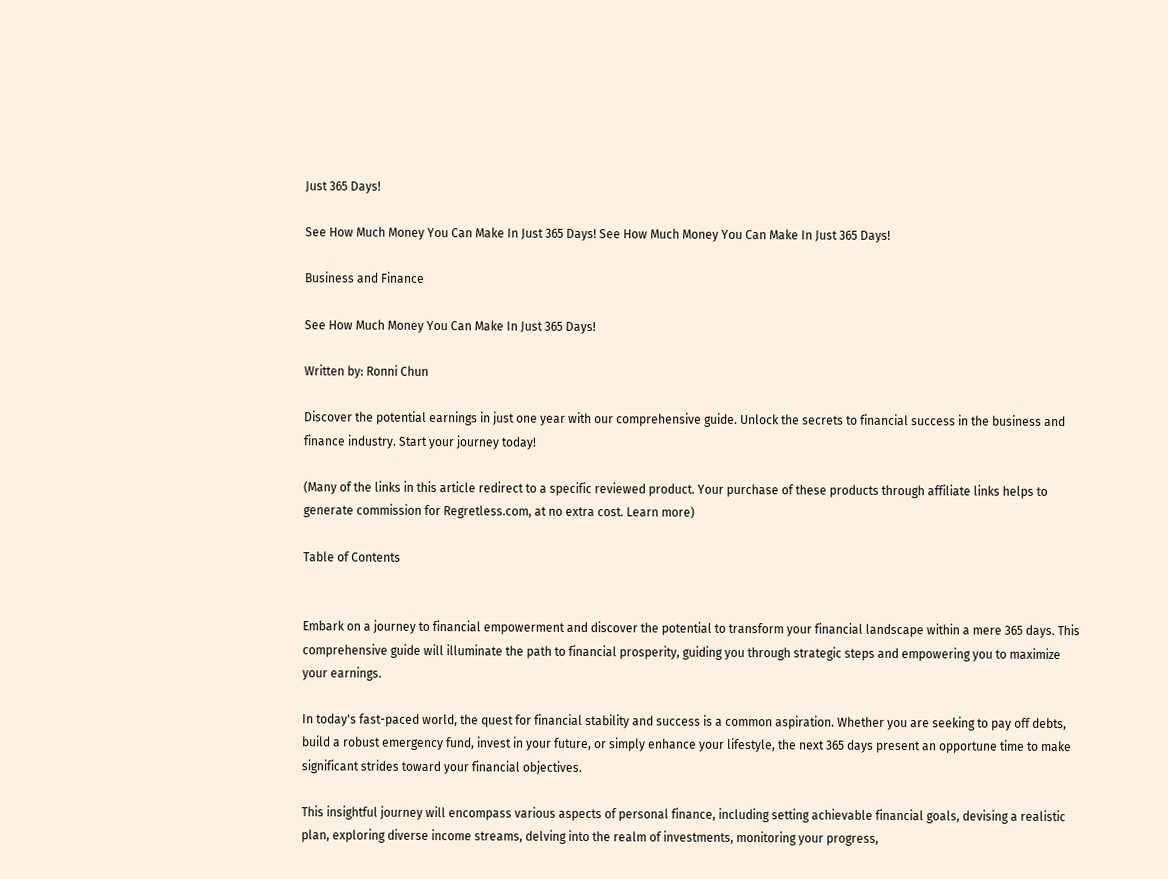Just 365 Days!

See How Much Money You Can Make In Just 365 Days! See How Much Money You Can Make In Just 365 Days!

Business and Finance

See How Much Money You Can Make In Just 365 Days!

Written by: Ronni Chun

Discover the potential earnings in just one year with our comprehensive guide. Unlock the secrets to financial success in the business and finance industry. Start your journey today!

(Many of the links in this article redirect to a specific reviewed product. Your purchase of these products through affiliate links helps to generate commission for Regretless.com, at no extra cost. Learn more)

Table of Contents


Embark on a journey to financial empowerment and discover the potential to transform your financial landscape within a mere 365 days. This comprehensive guide will illuminate the path to financial prosperity, guiding you through strategic steps and empowering you to maximize your earnings.

In today's fast-paced world, the quest for financial stability and success is a common aspiration. Whether you are seeking to pay off debts, build a robust emergency fund, invest in your future, or simply enhance your lifestyle, the next 365 days present an opportune time to make significant strides toward your financial objectives.

This insightful journey will encompass various aspects of personal finance, including setting achievable financial goals, devising a realistic plan, exploring diverse income streams, delving into the realm of investments, monitoring your progress,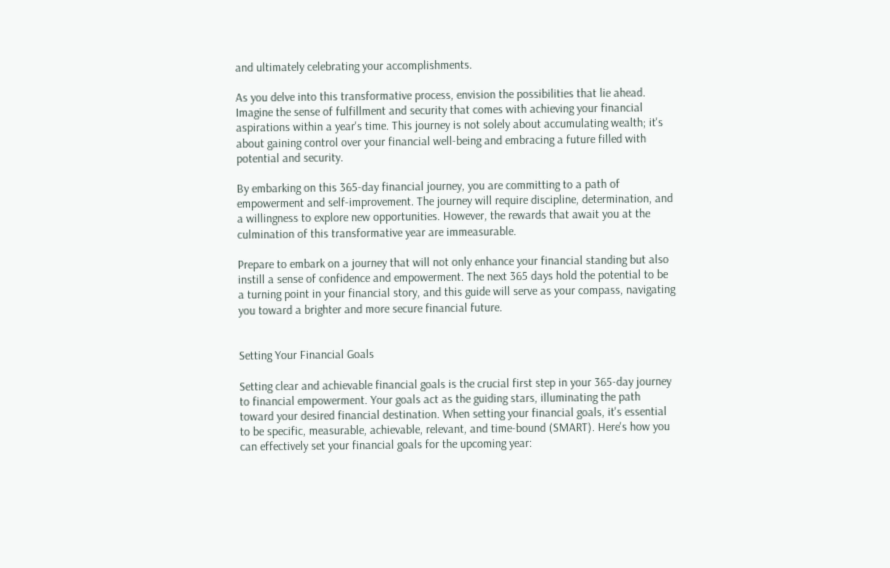and ultimately celebrating your accomplishments.

As you delve into this transformative process, envision the possibilities that lie ahead. Imagine the sense of fulfillment and security that comes with achieving your financial aspirations within a year's time. This journey is not solely about accumulating wealth; it's about gaining control over your financial well-being and embracing a future filled with potential and security.

By embarking on this 365-day financial journey, you are committing to a path of empowerment and self-improvement. The journey will require discipline, determination, and a willingness to explore new opportunities. However, the rewards that await you at the culmination of this transformative year are immeasurable.

Prepare to embark on a journey that will not only enhance your financial standing but also instill a sense of confidence and empowerment. The next 365 days hold the potential to be a turning point in your financial story, and this guide will serve as your compass, navigating you toward a brighter and more secure financial future.


Setting Your Financial Goals

Setting clear and achievable financial goals is the crucial first step in your 365-day journey to financial empowerment. Your goals act as the guiding stars, illuminating the path toward your desired financial destination. When setting your financial goals, it's essential to be specific, measurable, achievable, relevant, and time-bound (SMART). Here's how you can effectively set your financial goals for the upcoming year: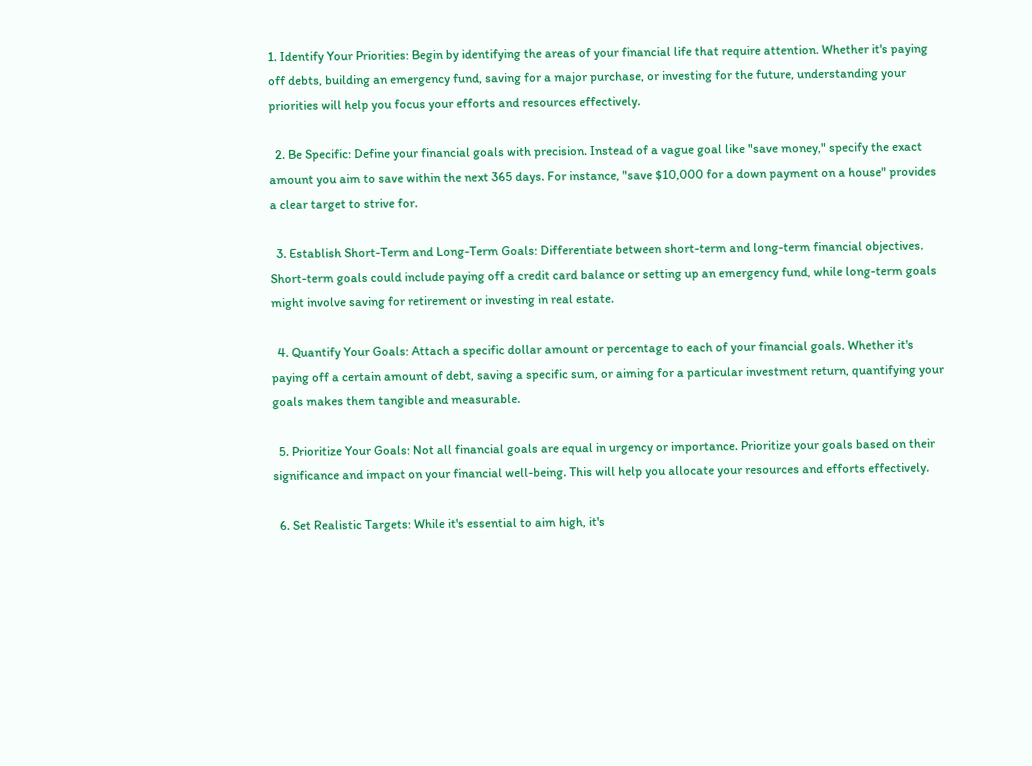1. Identify Your Priorities: Begin by identifying the areas of your financial life that require attention. Whether it's paying off debts, building an emergency fund, saving for a major purchase, or investing for the future, understanding your priorities will help you focus your efforts and resources effectively.

  2. Be Specific: Define your financial goals with precision. Instead of a vague goal like "save money," specify the exact amount you aim to save within the next 365 days. For instance, "save $10,000 for a down payment on a house" provides a clear target to strive for.

  3. Establish Short-Term and Long-Term Goals: Differentiate between short-term and long-term financial objectives. Short-term goals could include paying off a credit card balance or setting up an emergency fund, while long-term goals might involve saving for retirement or investing in real estate.

  4. Quantify Your Goals: Attach a specific dollar amount or percentage to each of your financial goals. Whether it's paying off a certain amount of debt, saving a specific sum, or aiming for a particular investment return, quantifying your goals makes them tangible and measurable.

  5. Prioritize Your Goals: Not all financial goals are equal in urgency or importance. Prioritize your goals based on their significance and impact on your financial well-being. This will help you allocate your resources and efforts effectively.

  6. Set Realistic Targets: While it's essential to aim high, it's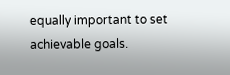equally important to set achievable goals.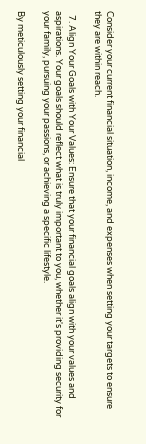Consider your current financial situation, income, and expenses when setting your targets to ensure they are within reach.

  7. Align Your Goals with Your Values: Ensure that your financial goals align with your values and aspirations. Your goals should reflect what is truly important to you, whether it's providing security for your family, pursuing your passions, or achieving a specific lifestyle.

By meticulously setting your financial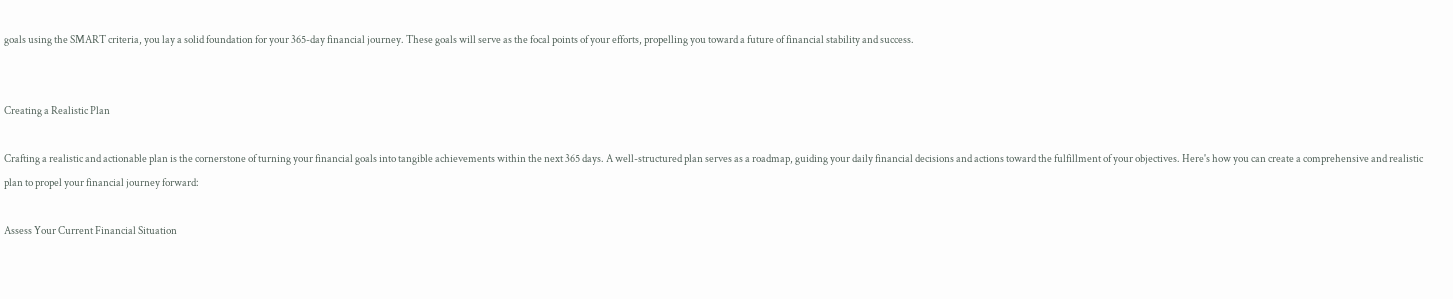goals using the SMART criteria, you lay a solid foundation for your 365-day financial journey. These goals will serve as the focal points of your efforts, propelling you toward a future of financial stability and success.


Creating a Realistic Plan

Crafting a realistic and actionable plan is the cornerstone of turning your financial goals into tangible achievements within the next 365 days. A well-structured plan serves as a roadmap, guiding your daily financial decisions and actions toward the fulfillment of your objectives. Here's how you can create a comprehensive and realistic plan to propel your financial journey forward:

Assess Your Current Financial Situation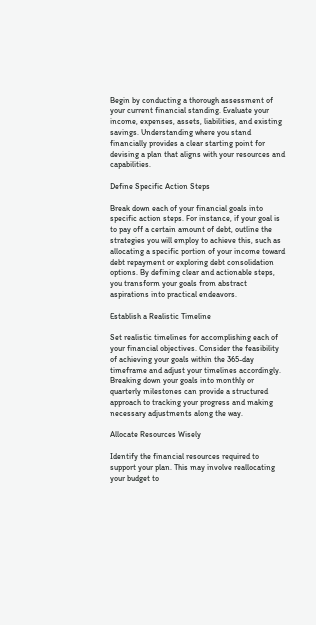Begin by conducting a thorough assessment of your current financial standing. Evaluate your income, expenses, assets, liabilities, and existing savings. Understanding where you stand financially provides a clear starting point for devising a plan that aligns with your resources and capabilities.

Define Specific Action Steps

Break down each of your financial goals into specific action steps. For instance, if your goal is to pay off a certain amount of debt, outline the strategies you will employ to achieve this, such as allocating a specific portion of your income toward debt repayment or exploring debt consolidation options. By defining clear and actionable steps, you transform your goals from abstract aspirations into practical endeavors.

Establish a Realistic Timeline

Set realistic timelines for accomplishing each of your financial objectives. Consider the feasibility of achieving your goals within the 365-day timeframe and adjust your timelines accordingly. Breaking down your goals into monthly or quarterly milestones can provide a structured approach to tracking your progress and making necessary adjustments along the way.

Allocate Resources Wisely

Identify the financial resources required to support your plan. This may involve reallocating your budget to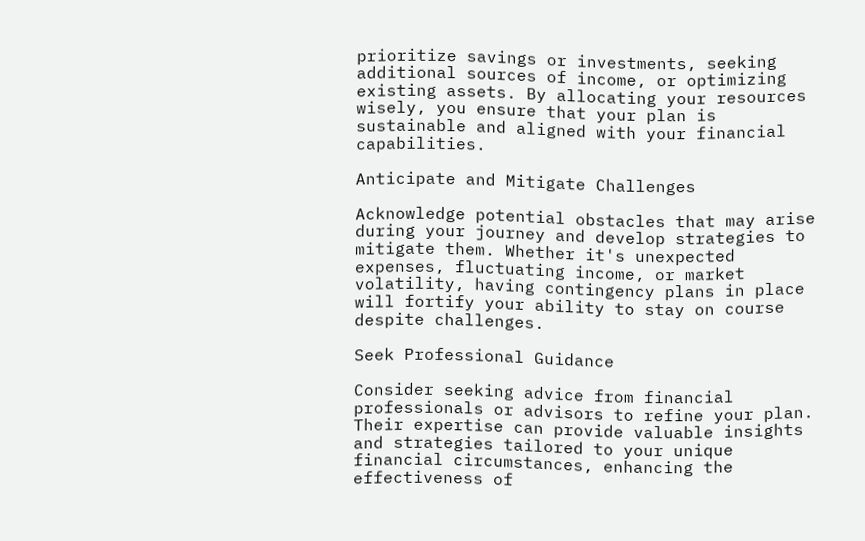prioritize savings or investments, seeking additional sources of income, or optimizing existing assets. By allocating your resources wisely, you ensure that your plan is sustainable and aligned with your financial capabilities.

Anticipate and Mitigate Challenges

Acknowledge potential obstacles that may arise during your journey and develop strategies to mitigate them. Whether it's unexpected expenses, fluctuating income, or market volatility, having contingency plans in place will fortify your ability to stay on course despite challenges.

Seek Professional Guidance

Consider seeking advice from financial professionals or advisors to refine your plan. Their expertise can provide valuable insights and strategies tailored to your unique financial circumstances, enhancing the effectiveness of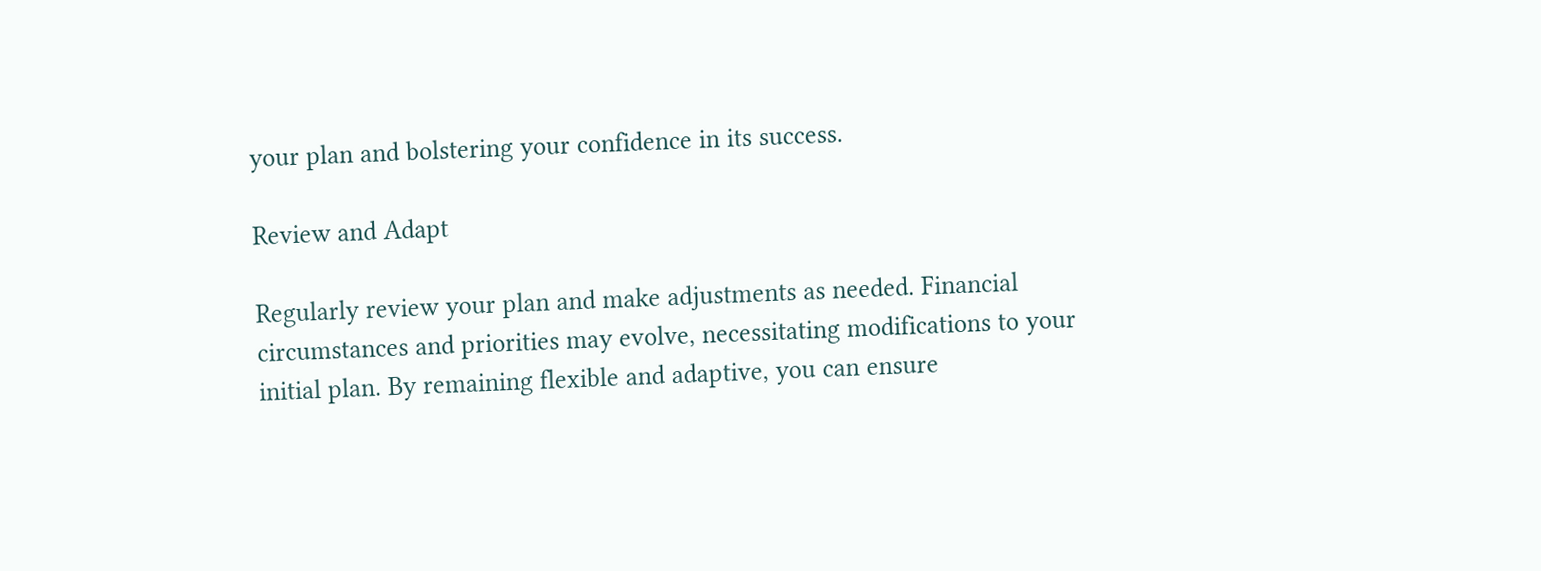your plan and bolstering your confidence in its success.

Review and Adapt

Regularly review your plan and make adjustments as needed. Financial circumstances and priorities may evolve, necessitating modifications to your initial plan. By remaining flexible and adaptive, you can ensure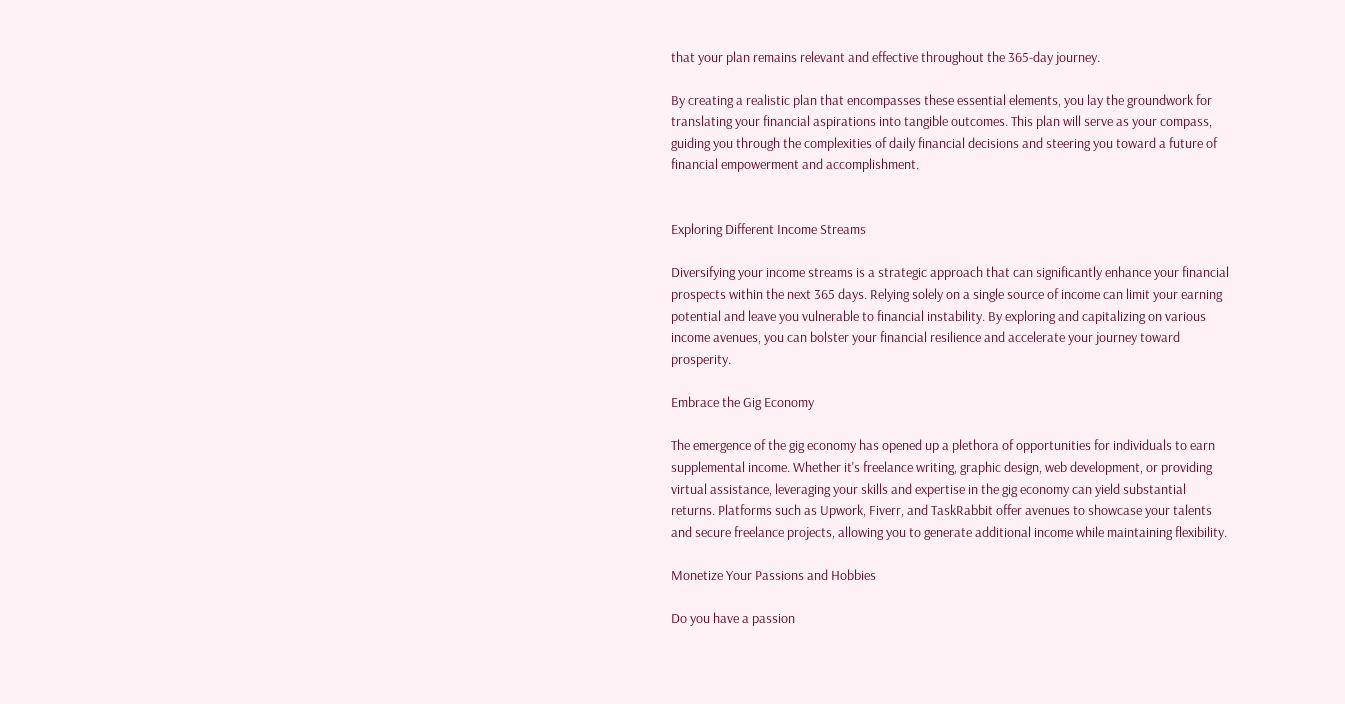that your plan remains relevant and effective throughout the 365-day journey.

By creating a realistic plan that encompasses these essential elements, you lay the groundwork for translating your financial aspirations into tangible outcomes. This plan will serve as your compass, guiding you through the complexities of daily financial decisions and steering you toward a future of financial empowerment and accomplishment.


Exploring Different Income Streams

Diversifying your income streams is a strategic approach that can significantly enhance your financial prospects within the next 365 days. Relying solely on a single source of income can limit your earning potential and leave you vulnerable to financial instability. By exploring and capitalizing on various income avenues, you can bolster your financial resilience and accelerate your journey toward prosperity.

Embrace the Gig Economy

The emergence of the gig economy has opened up a plethora of opportunities for individuals to earn supplemental income. Whether it's freelance writing, graphic design, web development, or providing virtual assistance, leveraging your skills and expertise in the gig economy can yield substantial returns. Platforms such as Upwork, Fiverr, and TaskRabbit offer avenues to showcase your talents and secure freelance projects, allowing you to generate additional income while maintaining flexibility.

Monetize Your Passions and Hobbies

Do you have a passion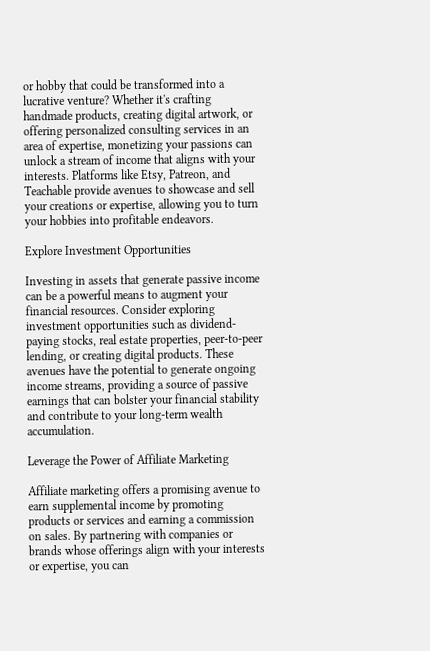or hobby that could be transformed into a lucrative venture? Whether it's crafting handmade products, creating digital artwork, or offering personalized consulting services in an area of expertise, monetizing your passions can unlock a stream of income that aligns with your interests. Platforms like Etsy, Patreon, and Teachable provide avenues to showcase and sell your creations or expertise, allowing you to turn your hobbies into profitable endeavors.

Explore Investment Opportunities

Investing in assets that generate passive income can be a powerful means to augment your financial resources. Consider exploring investment opportunities such as dividend-paying stocks, real estate properties, peer-to-peer lending, or creating digital products. These avenues have the potential to generate ongoing income streams, providing a source of passive earnings that can bolster your financial stability and contribute to your long-term wealth accumulation.

Leverage the Power of Affiliate Marketing

Affiliate marketing offers a promising avenue to earn supplemental income by promoting products or services and earning a commission on sales. By partnering with companies or brands whose offerings align with your interests or expertise, you can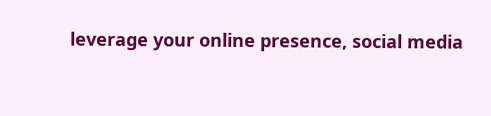leverage your online presence, social media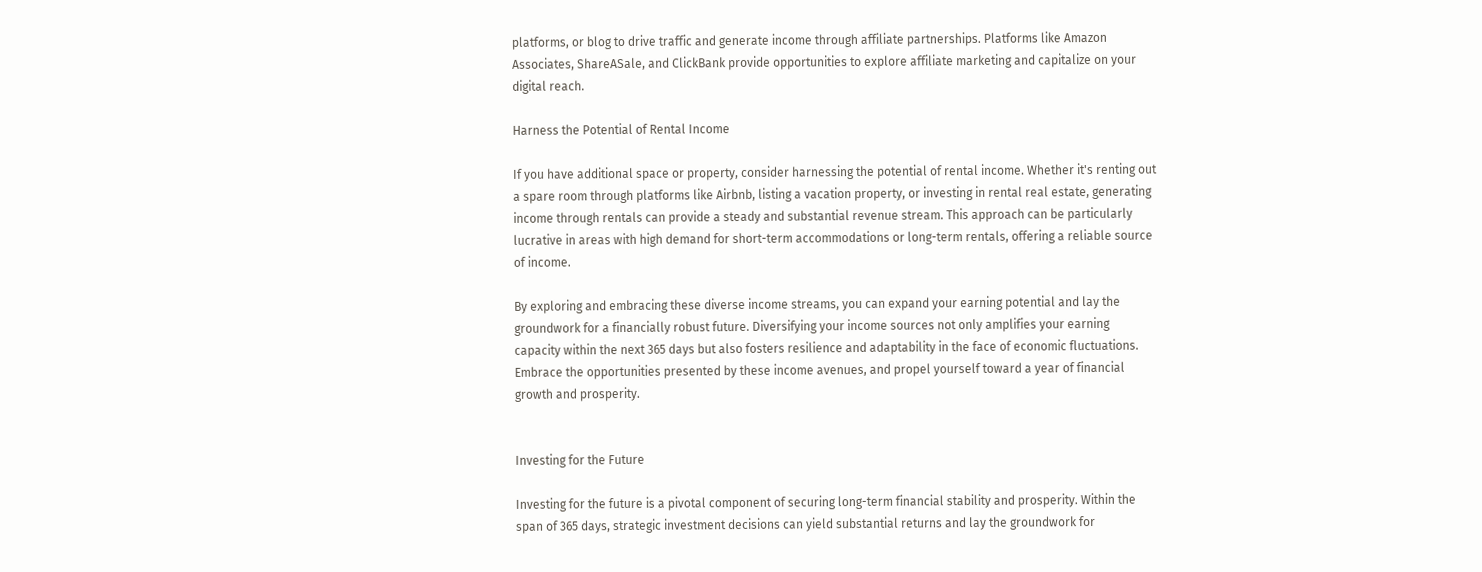platforms, or blog to drive traffic and generate income through affiliate partnerships. Platforms like Amazon Associates, ShareASale, and ClickBank provide opportunities to explore affiliate marketing and capitalize on your digital reach.

Harness the Potential of Rental Income

If you have additional space or property, consider harnessing the potential of rental income. Whether it's renting out a spare room through platforms like Airbnb, listing a vacation property, or investing in rental real estate, generating income through rentals can provide a steady and substantial revenue stream. This approach can be particularly lucrative in areas with high demand for short-term accommodations or long-term rentals, offering a reliable source of income.

By exploring and embracing these diverse income streams, you can expand your earning potential and lay the groundwork for a financially robust future. Diversifying your income sources not only amplifies your earning capacity within the next 365 days but also fosters resilience and adaptability in the face of economic fluctuations. Embrace the opportunities presented by these income avenues, and propel yourself toward a year of financial growth and prosperity.


Investing for the Future

Investing for the future is a pivotal component of securing long-term financial stability and prosperity. Within the span of 365 days, strategic investment decisions can yield substantial returns and lay the groundwork for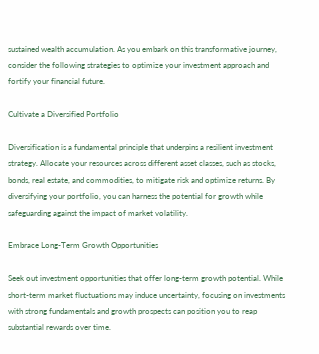sustained wealth accumulation. As you embark on this transformative journey, consider the following strategies to optimize your investment approach and fortify your financial future.

Cultivate a Diversified Portfolio

Diversification is a fundamental principle that underpins a resilient investment strategy. Allocate your resources across different asset classes, such as stocks, bonds, real estate, and commodities, to mitigate risk and optimize returns. By diversifying your portfolio, you can harness the potential for growth while safeguarding against the impact of market volatility.

Embrace Long-Term Growth Opportunities

Seek out investment opportunities that offer long-term growth potential. While short-term market fluctuations may induce uncertainty, focusing on investments with strong fundamentals and growth prospects can position you to reap substantial rewards over time.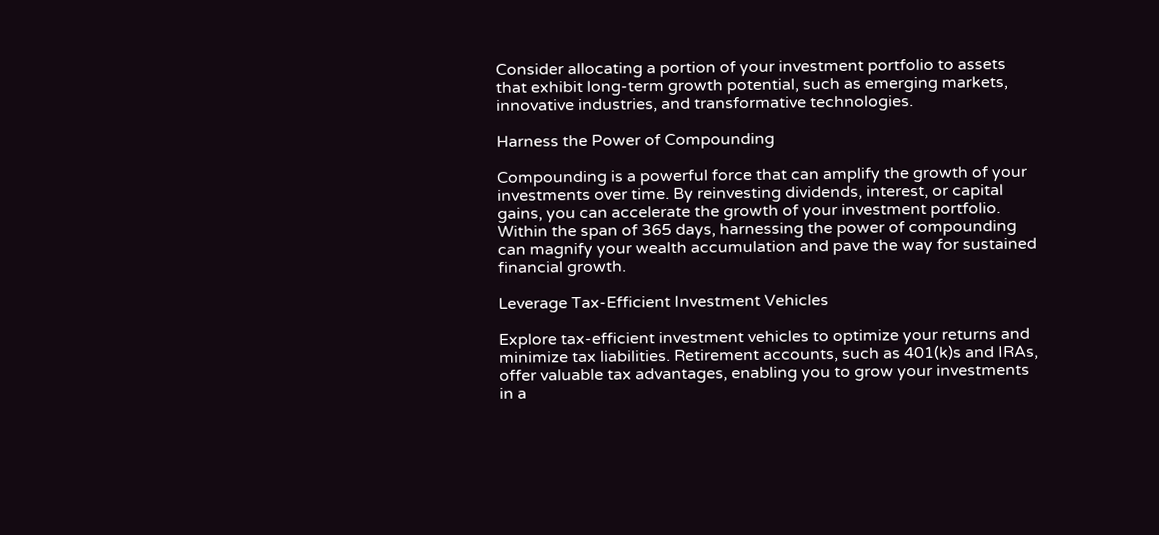Consider allocating a portion of your investment portfolio to assets that exhibit long-term growth potential, such as emerging markets, innovative industries, and transformative technologies.

Harness the Power of Compounding

Compounding is a powerful force that can amplify the growth of your investments over time. By reinvesting dividends, interest, or capital gains, you can accelerate the growth of your investment portfolio. Within the span of 365 days, harnessing the power of compounding can magnify your wealth accumulation and pave the way for sustained financial growth.

Leverage Tax-Efficient Investment Vehicles

Explore tax-efficient investment vehicles to optimize your returns and minimize tax liabilities. Retirement accounts, such as 401(k)s and IRAs, offer valuable tax advantages, enabling you to grow your investments in a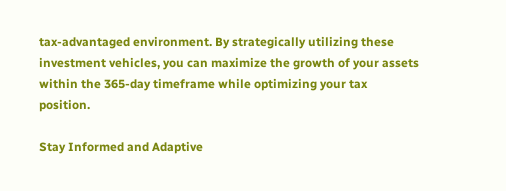tax-advantaged environment. By strategically utilizing these investment vehicles, you can maximize the growth of your assets within the 365-day timeframe while optimizing your tax position.

Stay Informed and Adaptive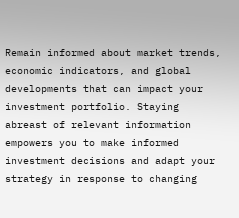Remain informed about market trends, economic indicators, and global developments that can impact your investment portfolio. Staying abreast of relevant information empowers you to make informed investment decisions and adapt your strategy in response to changing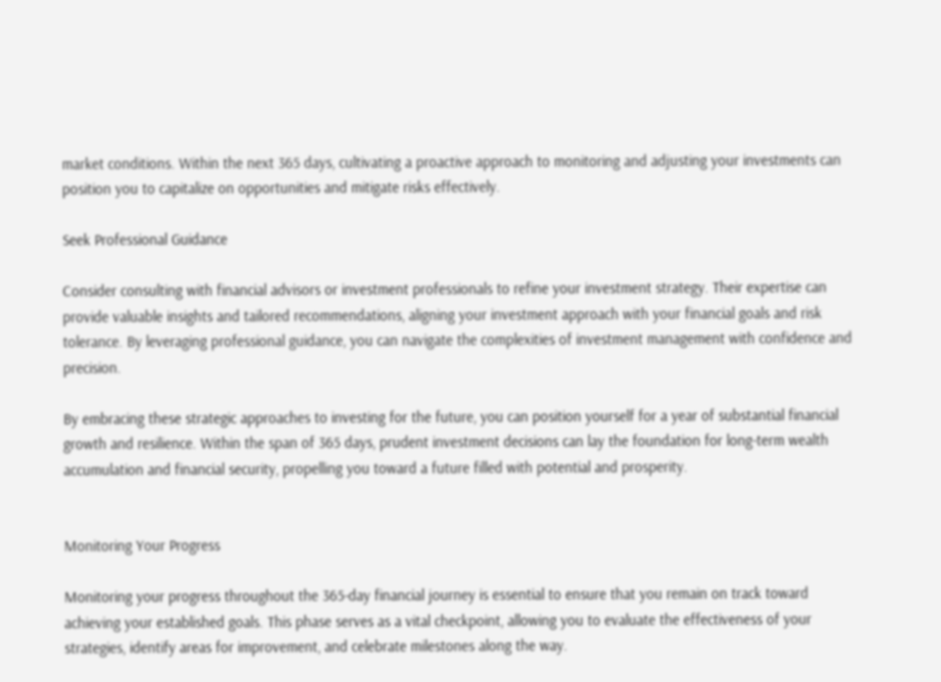market conditions. Within the next 365 days, cultivating a proactive approach to monitoring and adjusting your investments can position you to capitalize on opportunities and mitigate risks effectively.

Seek Professional Guidance

Consider consulting with financial advisors or investment professionals to refine your investment strategy. Their expertise can provide valuable insights and tailored recommendations, aligning your investment approach with your financial goals and risk tolerance. By leveraging professional guidance, you can navigate the complexities of investment management with confidence and precision.

By embracing these strategic approaches to investing for the future, you can position yourself for a year of substantial financial growth and resilience. Within the span of 365 days, prudent investment decisions can lay the foundation for long-term wealth accumulation and financial security, propelling you toward a future filled with potential and prosperity.


Monitoring Your Progress

Monitoring your progress throughout the 365-day financial journey is essential to ensure that you remain on track toward achieving your established goals. This phase serves as a vital checkpoint, allowing you to evaluate the effectiveness of your strategies, identify areas for improvement, and celebrate milestones along the way.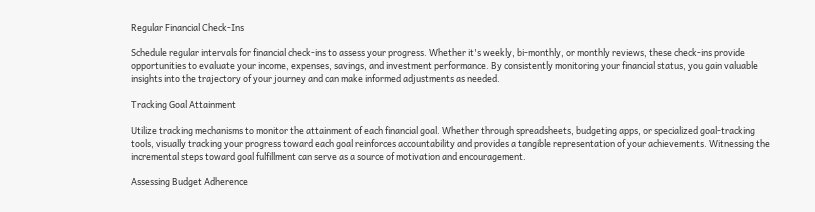Regular Financial Check-Ins

Schedule regular intervals for financial check-ins to assess your progress. Whether it's weekly, bi-monthly, or monthly reviews, these check-ins provide opportunities to evaluate your income, expenses, savings, and investment performance. By consistently monitoring your financial status, you gain valuable insights into the trajectory of your journey and can make informed adjustments as needed.

Tracking Goal Attainment

Utilize tracking mechanisms to monitor the attainment of each financial goal. Whether through spreadsheets, budgeting apps, or specialized goal-tracking tools, visually tracking your progress toward each goal reinforces accountability and provides a tangible representation of your achievements. Witnessing the incremental steps toward goal fulfillment can serve as a source of motivation and encouragement.

Assessing Budget Adherence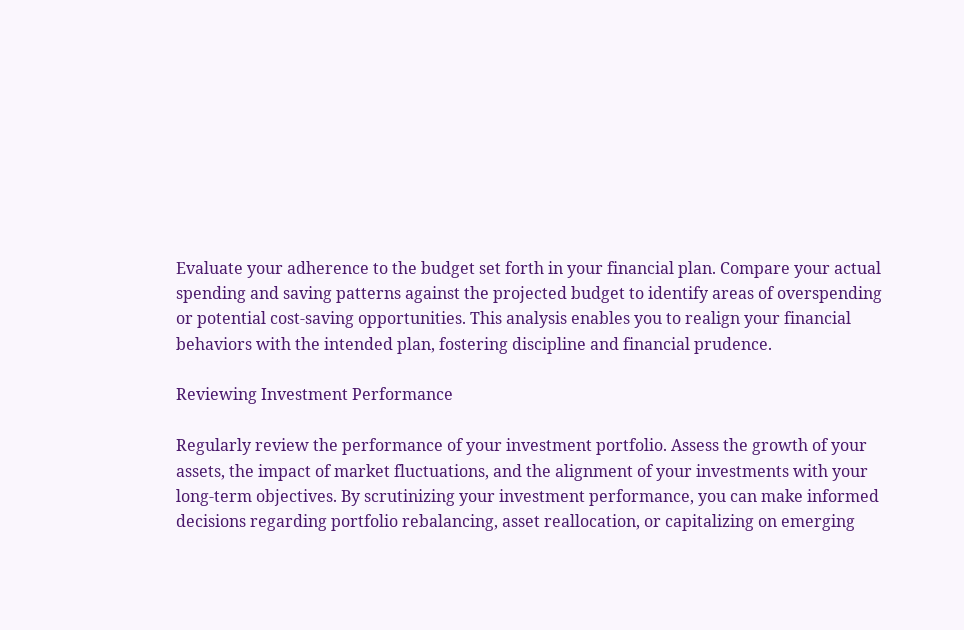Evaluate your adherence to the budget set forth in your financial plan. Compare your actual spending and saving patterns against the projected budget to identify areas of overspending or potential cost-saving opportunities. This analysis enables you to realign your financial behaviors with the intended plan, fostering discipline and financial prudence.

Reviewing Investment Performance

Regularly review the performance of your investment portfolio. Assess the growth of your assets, the impact of market fluctuations, and the alignment of your investments with your long-term objectives. By scrutinizing your investment performance, you can make informed decisions regarding portfolio rebalancing, asset reallocation, or capitalizing on emerging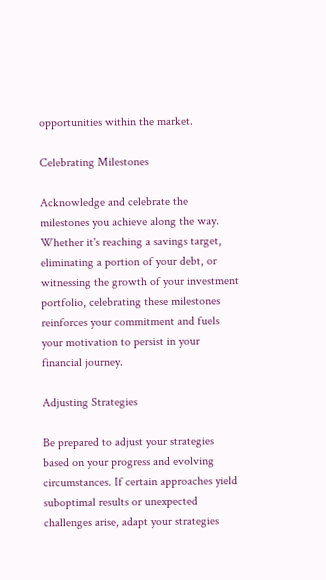opportunities within the market.

Celebrating Milestones

Acknowledge and celebrate the milestones you achieve along the way. Whether it's reaching a savings target, eliminating a portion of your debt, or witnessing the growth of your investment portfolio, celebrating these milestones reinforces your commitment and fuels your motivation to persist in your financial journey.

Adjusting Strategies

Be prepared to adjust your strategies based on your progress and evolving circumstances. If certain approaches yield suboptimal results or unexpected challenges arise, adapt your strategies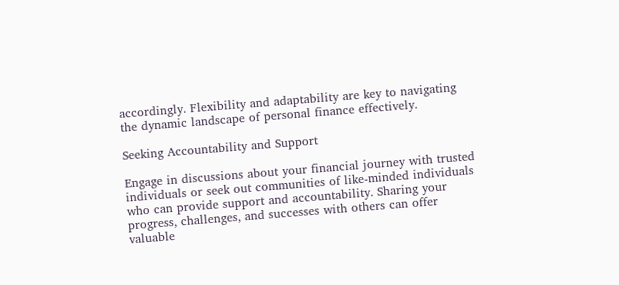accordingly. Flexibility and adaptability are key to navigating the dynamic landscape of personal finance effectively.

Seeking Accountability and Support

Engage in discussions about your financial journey with trusted individuals or seek out communities of like-minded individuals who can provide support and accountability. Sharing your progress, challenges, and successes with others can offer valuable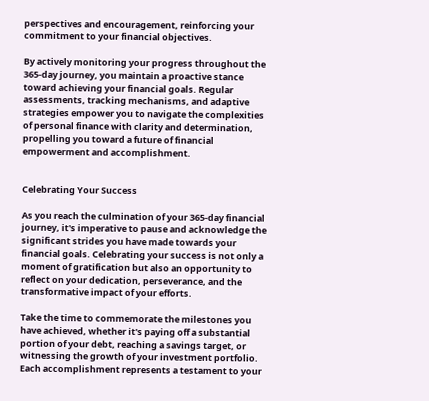perspectives and encouragement, reinforcing your commitment to your financial objectives.

By actively monitoring your progress throughout the 365-day journey, you maintain a proactive stance toward achieving your financial goals. Regular assessments, tracking mechanisms, and adaptive strategies empower you to navigate the complexities of personal finance with clarity and determination, propelling you toward a future of financial empowerment and accomplishment.


Celebrating Your Success

As you reach the culmination of your 365-day financial journey, it's imperative to pause and acknowledge the significant strides you have made towards your financial goals. Celebrating your success is not only a moment of gratification but also an opportunity to reflect on your dedication, perseverance, and the transformative impact of your efforts.

Take the time to commemorate the milestones you have achieved, whether it's paying off a substantial portion of your debt, reaching a savings target, or witnessing the growth of your investment portfolio. Each accomplishment represents a testament to your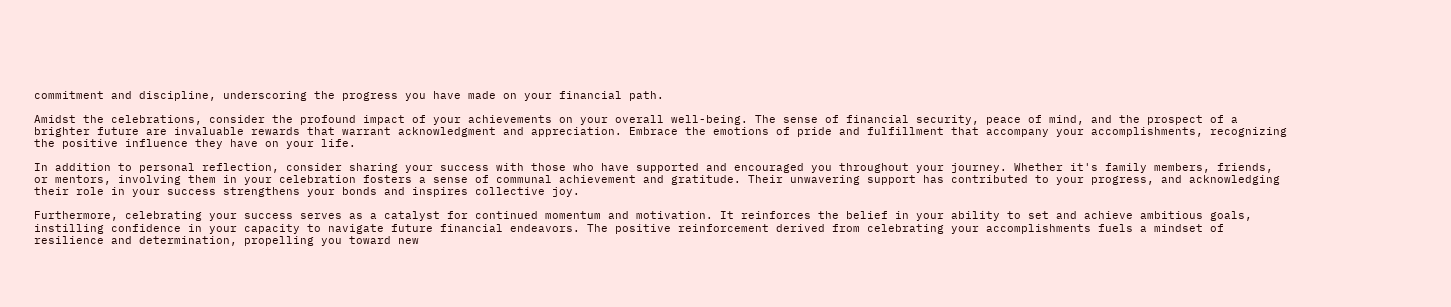commitment and discipline, underscoring the progress you have made on your financial path.

Amidst the celebrations, consider the profound impact of your achievements on your overall well-being. The sense of financial security, peace of mind, and the prospect of a brighter future are invaluable rewards that warrant acknowledgment and appreciation. Embrace the emotions of pride and fulfillment that accompany your accomplishments, recognizing the positive influence they have on your life.

In addition to personal reflection, consider sharing your success with those who have supported and encouraged you throughout your journey. Whether it's family members, friends, or mentors, involving them in your celebration fosters a sense of communal achievement and gratitude. Their unwavering support has contributed to your progress, and acknowledging their role in your success strengthens your bonds and inspires collective joy.

Furthermore, celebrating your success serves as a catalyst for continued momentum and motivation. It reinforces the belief in your ability to set and achieve ambitious goals, instilling confidence in your capacity to navigate future financial endeavors. The positive reinforcement derived from celebrating your accomplishments fuels a mindset of resilience and determination, propelling you toward new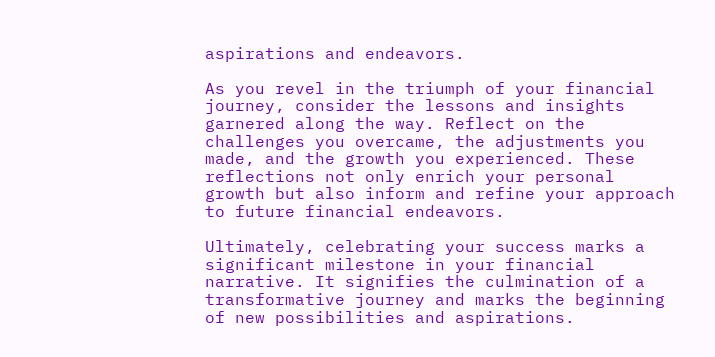aspirations and endeavors.

As you revel in the triumph of your financial journey, consider the lessons and insights garnered along the way. Reflect on the challenges you overcame, the adjustments you made, and the growth you experienced. These reflections not only enrich your personal growth but also inform and refine your approach to future financial endeavors.

Ultimately, celebrating your success marks a significant milestone in your financial narrative. It signifies the culmination of a transformative journey and marks the beginning of new possibilities and aspirations.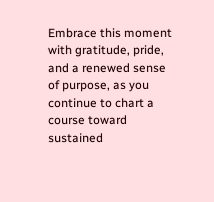Embrace this moment with gratitude, pride, and a renewed sense of purpose, as you continue to chart a course toward sustained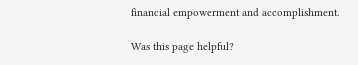financial empowerment and accomplishment.

Was this page helpful?